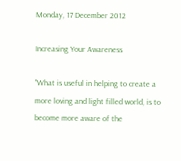Monday, 17 December 2012

Increasing Your Awareness

"What is useful in helping to create a more loving and light filled world, is to become more aware of the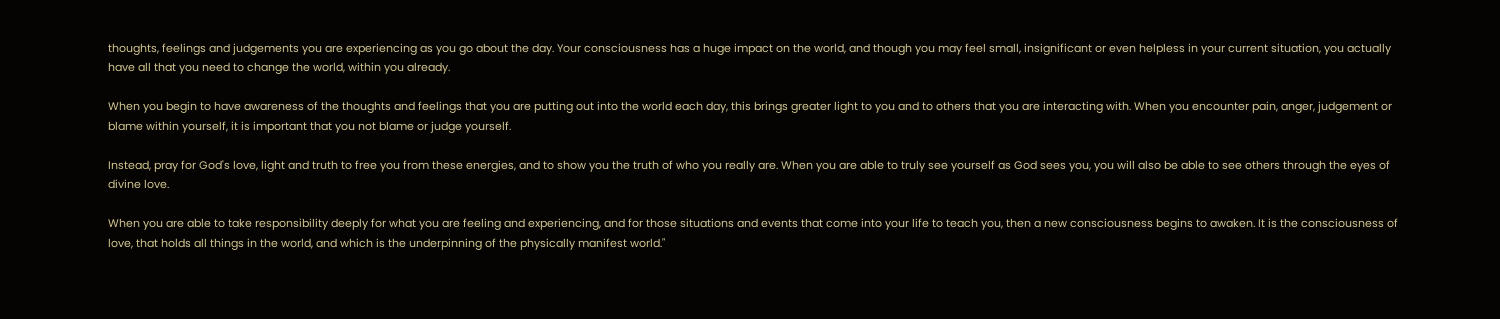thoughts, feelings and judgements you are experiencing as you go about the day. Your consciousness has a huge impact on the world, and though you may feel small, insignificant or even helpless in your current situation, you actually have all that you need to change the world, within you already.

When you begin to have awareness of the thoughts and feelings that you are putting out into the world each day, this brings greater light to you and to others that you are interacting with. When you encounter pain, anger, judgement or blame within yourself, it is important that you not blame or judge yourself.

Instead, pray for God's love, light and truth to free you from these energies, and to show you the truth of who you really are. When you are able to truly see yourself as God sees you, you will also be able to see others through the eyes of divine love.

When you are able to take responsibility deeply for what you are feeling and experiencing, and for those situations and events that come into your life to teach you, then a new consciousness begins to awaken. It is the consciousness of love, that holds all things in the world, and which is the underpinning of the physically manifest world."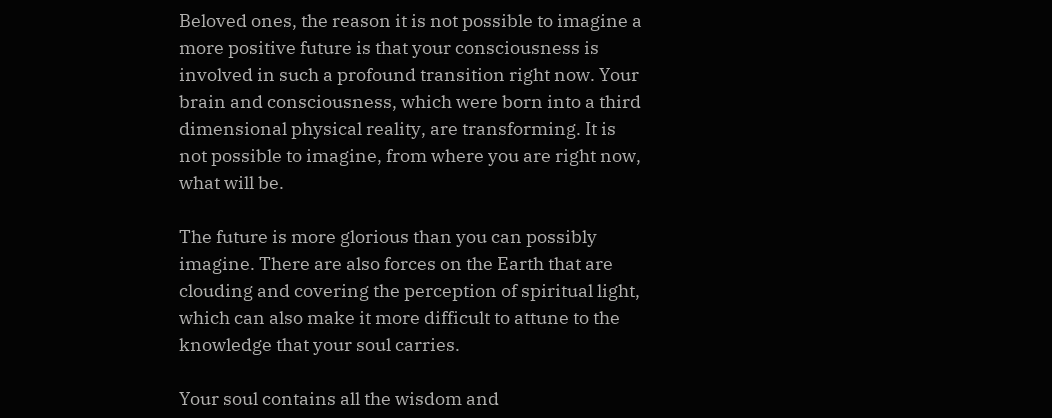Beloved ones, the reason it is not possible to imagine a more positive future is that your consciousness is involved in such a profound transition right now. Your brain and consciousness, which were born into a third dimensional physical reality, are transforming. It is not possible to imagine, from where you are right now, what will be.

The future is more glorious than you can possibly imagine. There are also forces on the Earth that are clouding and covering the perception of spiritual light, which can also make it more difficult to attune to the knowledge that your soul carries.

Your soul contains all the wisdom and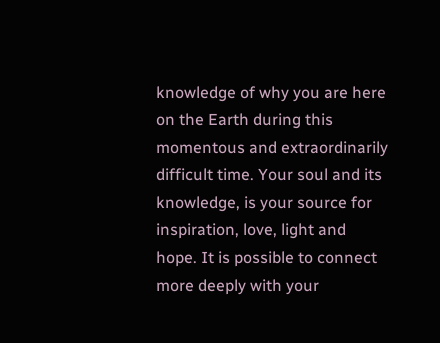knowledge of why you are here on the Earth during this momentous and extraordinarily difficult time. Your soul and its knowledge, is your source for inspiration, love, light and hope. It is possible to connect more deeply with your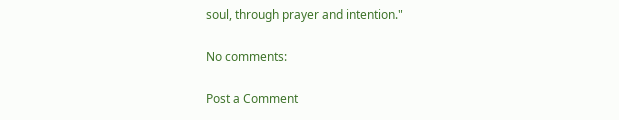soul, through prayer and intention."

No comments:

Post a Comment